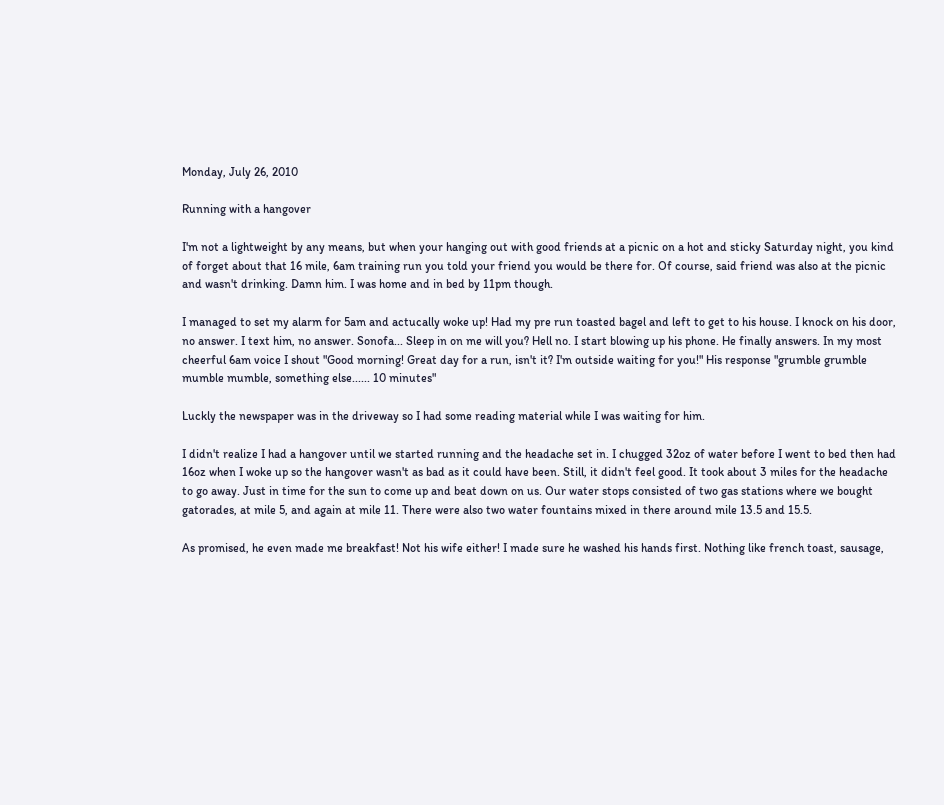Monday, July 26, 2010

Running with a hangover

I'm not a lightweight by any means, but when your hanging out with good friends at a picnic on a hot and sticky Saturday night, you kind of forget about that 16 mile, 6am training run you told your friend you would be there for. Of course, said friend was also at the picnic and wasn't drinking. Damn him. I was home and in bed by 11pm though.

I managed to set my alarm for 5am and actucally woke up! Had my pre run toasted bagel and left to get to his house. I knock on his door, no answer. I text him, no answer. Sonofa... Sleep in on me will you? Hell no. I start blowing up his phone. He finally answers. In my most cheerful 6am voice I shout "Good morning! Great day for a run, isn't it? I'm outside waiting for you!" His response "grumble grumble mumble mumble, something else...... 10 minutes"

Luckly the newspaper was in the driveway so I had some reading material while I was waiting for him.

I didn't realize I had a hangover until we started running and the headache set in. I chugged 32oz of water before I went to bed then had 16oz when I woke up so the hangover wasn't as bad as it could have been. Still, it didn't feel good. It took about 3 miles for the headache to go away. Just in time for the sun to come up and beat down on us. Our water stops consisted of two gas stations where we bought gatorades, at mile 5, and again at mile 11. There were also two water fountains mixed in there around mile 13.5 and 15.5.

As promised, he even made me breakfast! Not his wife either! I made sure he washed his hands first. Nothing like french toast, sausage,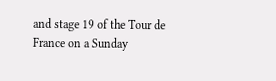and stage 19 of the Tour de France on a Sunday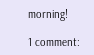morning!

1 comment: